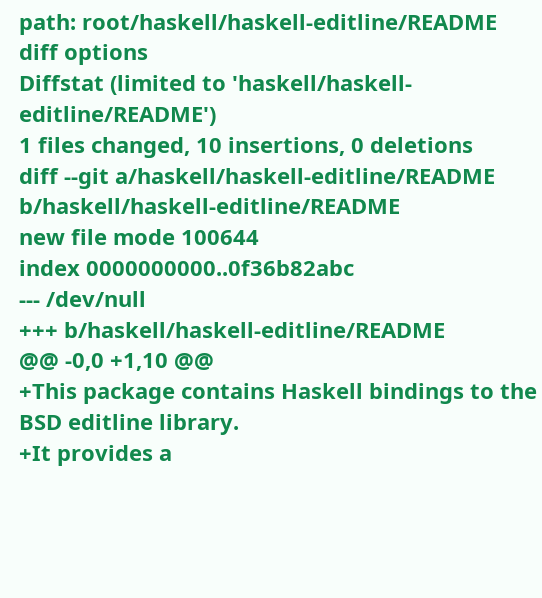path: root/haskell/haskell-editline/README
diff options
Diffstat (limited to 'haskell/haskell-editline/README')
1 files changed, 10 insertions, 0 deletions
diff --git a/haskell/haskell-editline/README b/haskell/haskell-editline/README
new file mode 100644
index 0000000000..0f36b82abc
--- /dev/null
+++ b/haskell/haskell-editline/README
@@ -0,0 +1,10 @@
+This package contains Haskell bindings to the BSD editline library.
+It provides a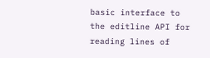basic interface to the editline API for reading lines of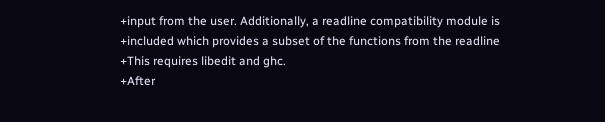+input from the user. Additionally, a readline compatibility module is
+included which provides a subset of the functions from the readline
+This requires libedit and ghc.
+After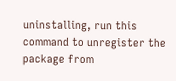uninstalling, run this command to unregister the package from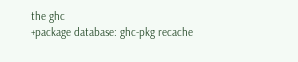the ghc
+package database: ghc-pkg recache